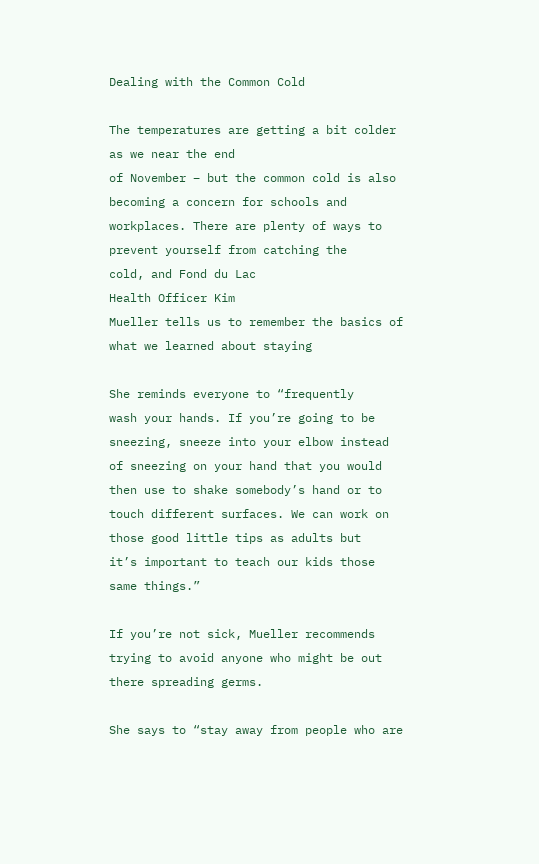Dealing with the Common Cold

The temperatures are getting a bit colder as we near the end
of November – but the common cold is also becoming a concern for schools and
workplaces. There are plenty of ways to prevent yourself from catching the
cold, and Fond du Lac
Health Officer Kim
Mueller tells us to remember the basics of what we learned about staying

She reminds everyone to “frequently
wash your hands. If you’re going to be sneezing, sneeze into your elbow instead
of sneezing on your hand that you would then use to shake somebody’s hand or to
touch different surfaces. We can work on those good little tips as adults but
it’s important to teach our kids those same things.”

If you’re not sick, Mueller recommends trying to avoid anyone who might be out there spreading germs.

She says to “stay away from people who are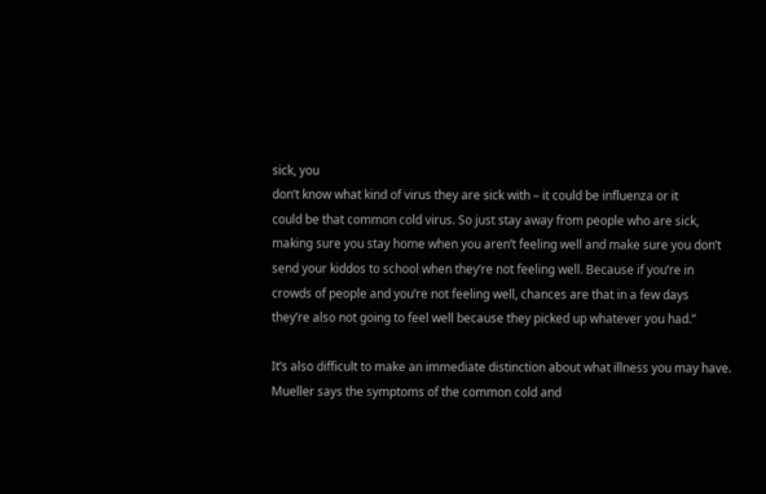sick, you
don’t know what kind of virus they are sick with – it could be influenza or it
could be that common cold virus. So just stay away from people who are sick,
making sure you stay home when you aren’t feeling well and make sure you don’t
send your kiddos to school when they’re not feeling well. Because if you’re in
crowds of people and you’re not feeling well, chances are that in a few days
they’re also not going to feel well because they picked up whatever you had.”

It’s also difficult to make an immediate distinction about what illness you may have. Mueller says the symptoms of the common cold and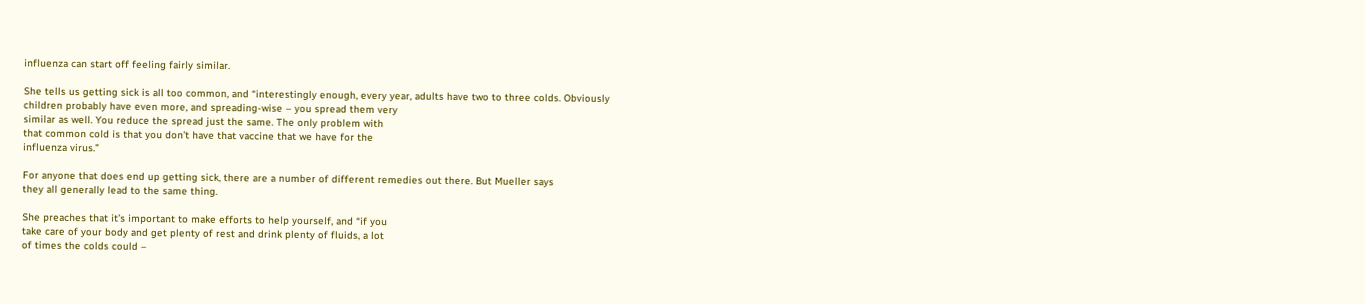influenza can start off feeling fairly similar.

She tells us getting sick is all too common, and “interestingly enough, every year, adults have two to three colds. Obviously
children probably have even more, and spreading-wise – you spread them very
similar as well. You reduce the spread just the same. The only problem with
that common cold is that you don’t have that vaccine that we have for the
influenza virus.”

For anyone that does end up getting sick, there are a number of different remedies out there. But Mueller says
they all generally lead to the same thing.

She preaches that it’s important to make efforts to help yourself, and “if you
take care of your body and get plenty of rest and drink plenty of fluids, a lot
of times the colds could –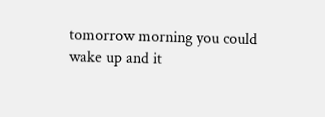tomorrow morning you could wake up and it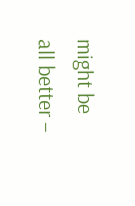might be
all better –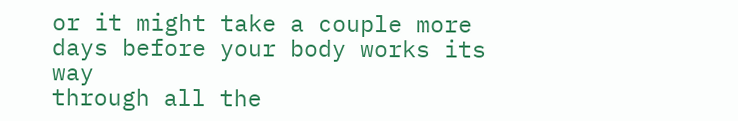or it might take a couple more days before your body works its way
through all the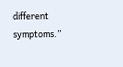different symptoms.”